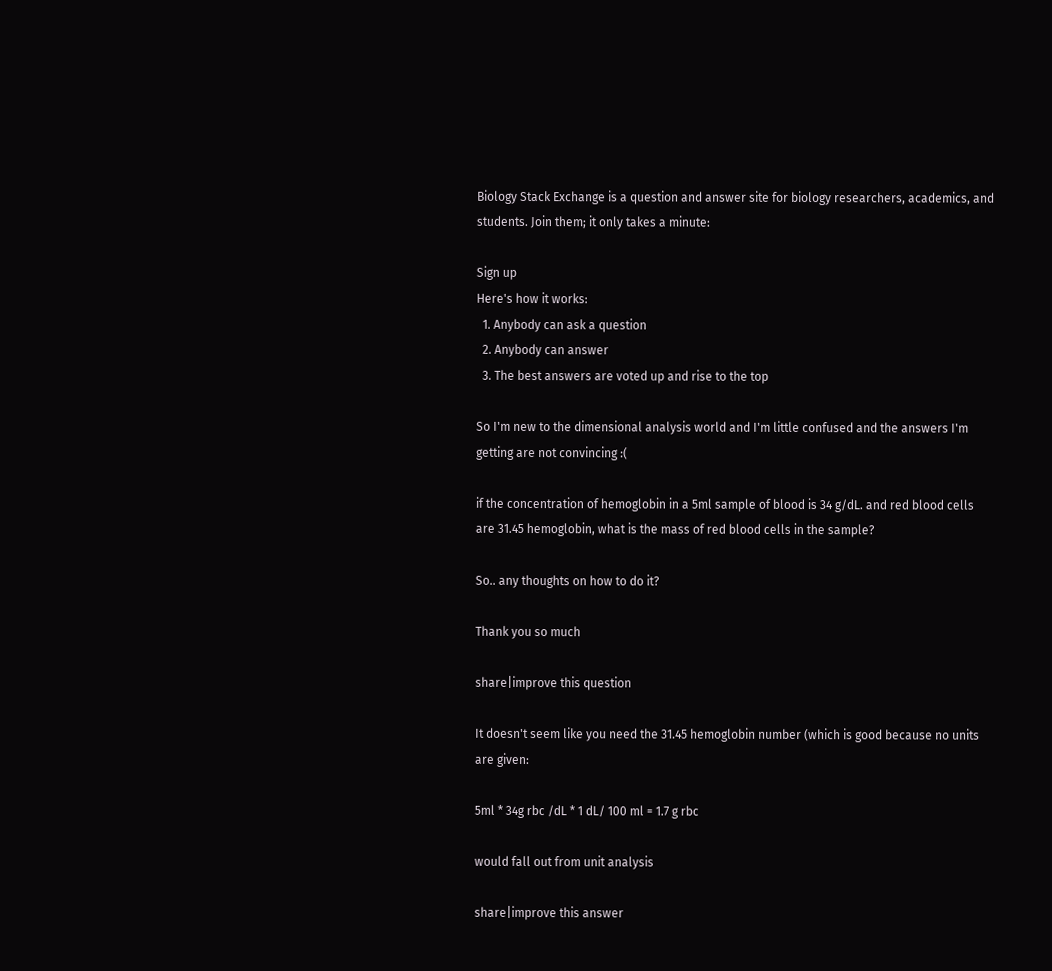Biology Stack Exchange is a question and answer site for biology researchers, academics, and students. Join them; it only takes a minute:

Sign up
Here's how it works:
  1. Anybody can ask a question
  2. Anybody can answer
  3. The best answers are voted up and rise to the top

So I'm new to the dimensional analysis world and I'm little confused and the answers I'm getting are not convincing :(

if the concentration of hemoglobin in a 5ml sample of blood is 34 g/dL. and red blood cells are 31.45 hemoglobin, what is the mass of red blood cells in the sample?

So.. any thoughts on how to do it?

Thank you so much

share|improve this question

It doesn't seem like you need the 31.45 hemoglobin number (which is good because no units are given:

5ml * 34g rbc /dL * 1 dL/ 100 ml = 1.7 g rbc

would fall out from unit analysis

share|improve this answer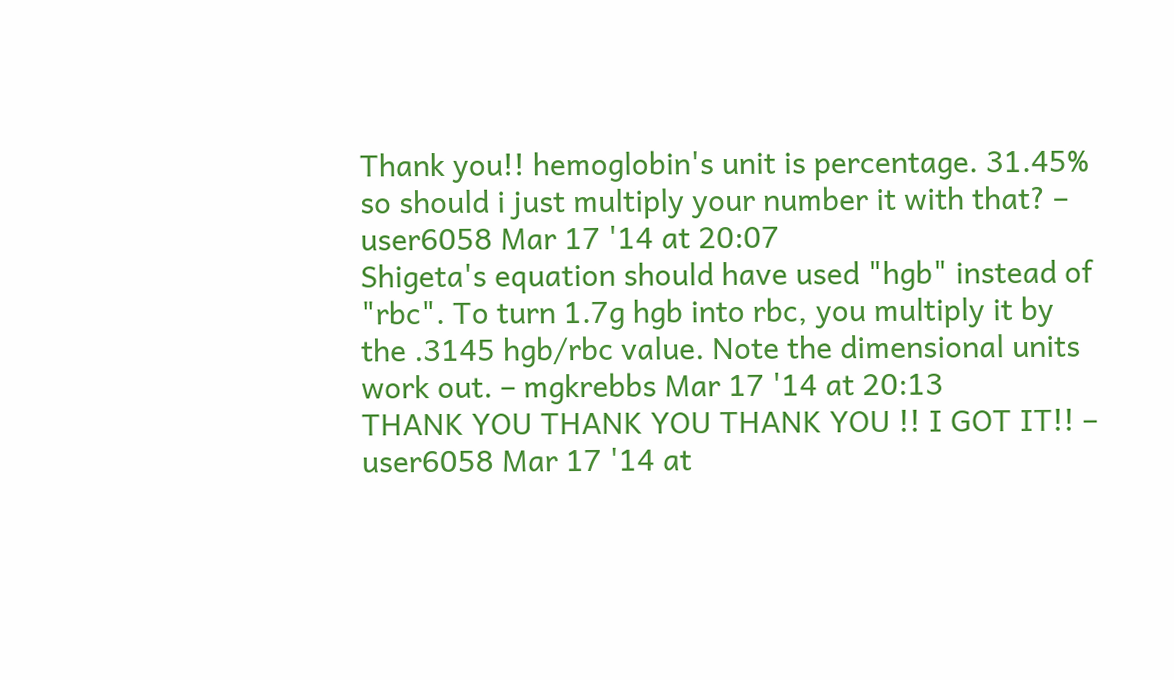Thank you!! hemoglobin's unit is percentage. 31.45% so should i just multiply your number it with that? – user6058 Mar 17 '14 at 20:07
Shigeta's equation should have used "hgb" instead of "rbc". To turn 1.7g hgb into rbc, you multiply it by the .3145 hgb/rbc value. Note the dimensional units work out. – mgkrebbs Mar 17 '14 at 20:13
THANK YOU THANK YOU THANK YOU !! I GOT IT!! – user6058 Mar 17 '14 at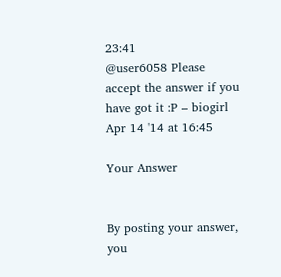23:41
@user6058 Please accept the answer if you have got it :P – biogirl Apr 14 '14 at 16:45

Your Answer


By posting your answer, you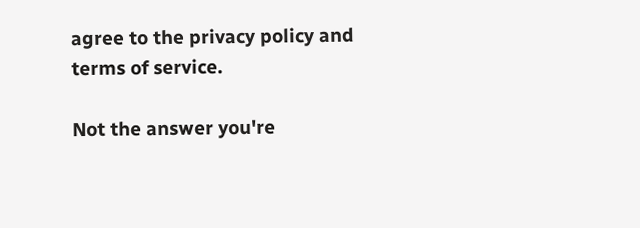agree to the privacy policy and terms of service.

Not the answer you're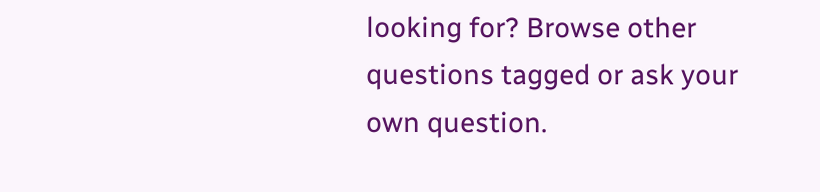looking for? Browse other questions tagged or ask your own question.